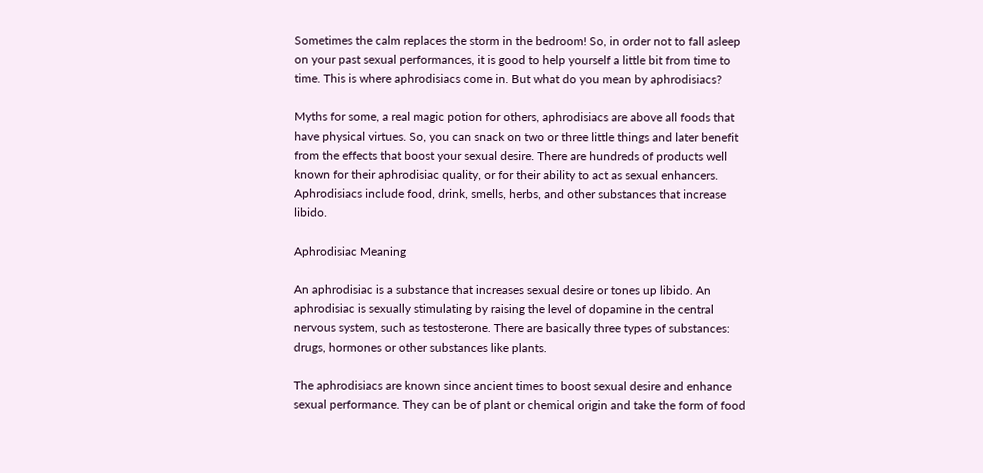Sometimes the calm replaces the storm in the bedroom! So, in order not to fall asleep on your past sexual performances, it is good to help yourself a little bit from time to time. This is where aphrodisiacs come in. But what do you mean by aphrodisiacs?

Myths for some, a real magic potion for others, aphrodisiacs are above all foods that have physical virtues. So, you can snack on two or three little things and later benefit from the effects that boost your sexual desire. There are hundreds of products well known for their aphrodisiac quality, or for their ability to act as sexual enhancers. Aphrodisiacs include food, drink, smells, herbs, and other substances that increase libido.

Aphrodisiac Meaning

An aphrodisiac is a substance that increases sexual desire or tones up libido. An aphrodisiac is sexually stimulating by raising the level of dopamine in the central nervous system, such as testosterone. There are basically three types of substances: drugs, hormones or other substances like plants.

The aphrodisiacs are known since ancient times to boost sexual desire and enhance sexual performance. They can be of plant or chemical origin and take the form of food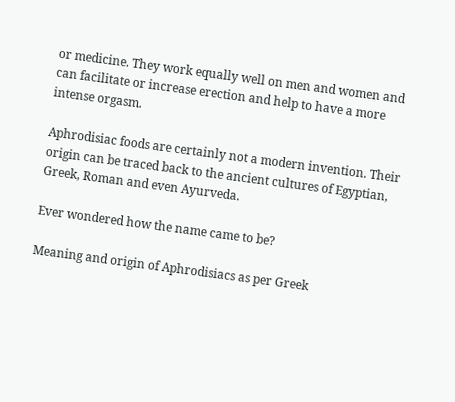or medicine. They work equally well on men and women and can facilitate or increase erection and help to have a more intense orgasm.

Aphrodisiac foods are certainly not a modern invention. Their origin can be traced back to the ancient cultures of Egyptian, Greek, Roman and even Ayurveda.

Ever wondered how the name came to be?

Meaning and origin of Aphrodisiacs as per Greek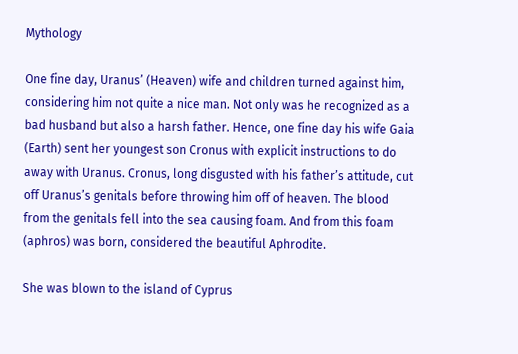Mythology

One fine day, Uranus’ (Heaven) wife and children turned against him, considering him not quite a nice man. Not only was he recognized as a bad husband but also a harsh father. Hence, one fine day his wife Gaia (Earth) sent her youngest son Cronus with explicit instructions to do away with Uranus. Cronus, long disgusted with his father’s attitude, cut off Uranus’s genitals before throwing him off of heaven. The blood from the genitals fell into the sea causing foam. And from this foam (aphros) was born, considered the beautiful Aphrodite.

She was blown to the island of Cyprus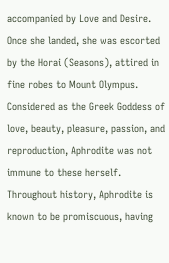accompanied by Love and Desire. Once she landed, she was escorted by the Horai (Seasons), attired in fine robes to Mount Olympus. Considered as the Greek Goddess of love, beauty, pleasure, passion, and reproduction, Aphrodite was not immune to these herself. Throughout history, Aphrodite is known to be promiscuous, having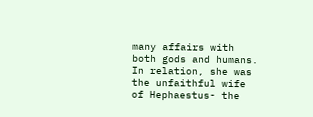many affairs with both gods and humans. In relation, she was the unfaithful wife of Hephaestus- the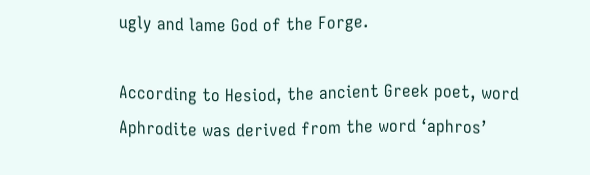ugly and lame God of the Forge.

According to Hesiod, the ancient Greek poet, word Aphrodite was derived from the word ‘aphros’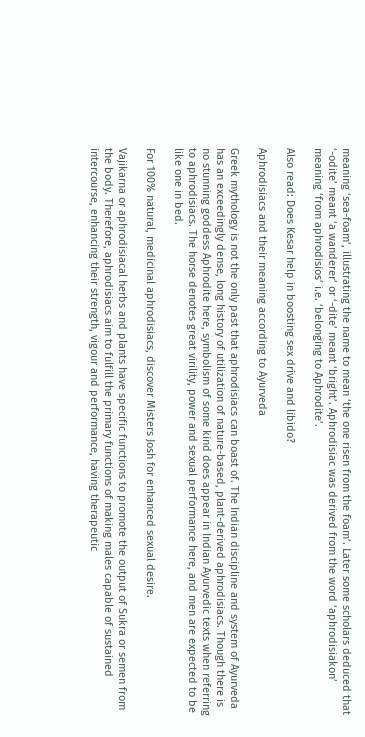meaning ‘sea-foam’, illustrating the name to mean ‘the one risen from the foam’. Later some scholars deduced that ‘-odite’ meant ‘a wanderer’ or ‘-dite’ meant ‘bright’. Aphrodisiac was derived from the word ‘aphrodisiakon’ meaning ‘from aphrodisios’ i.e. ‘belonging to Aphrodite’.

Also read: Does Kesar help in boosting sex drive and libido?

Aphrodisiacs and their meaning according to Ayurveda

Greek mythology is not the only past that aphrodisiacs can boast of. The Indian discipline and system of Ayurveda has an exceedingly dense, long history of utilization of nature-based, plant-derived aphrodisiacs. Though there is no stunning goddess Aphrodite here, symbolism of some kind does appear in Indian Ayurvedic texts when referring to aphrodisiacs. The horse denotes great virility, power and sexual performance here, and men are expected to be like one in bed.

For 100% natural, medicinal aphrodisiacs, discover Misters Josh for enhanced sexual desire.

Vajikarna or aphrodisiacal herbs and plants have specific functions to promote the output of Sukra or semen from the body. Therefore, aphrodisiacs aim to fulfill the primary functions of making males capable of sustained intercourse, enhancing their strength, vigour and performance, having therapeutic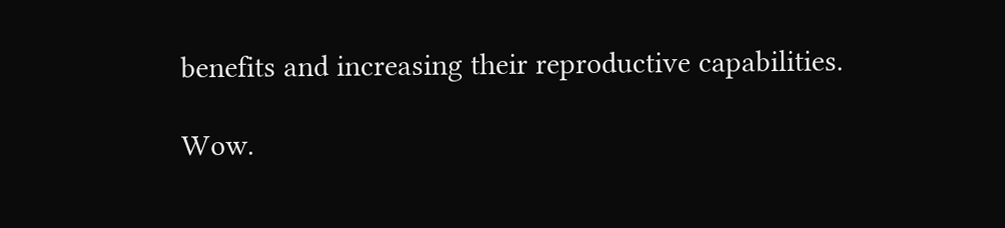benefits and increasing their reproductive capabilities.

Wow.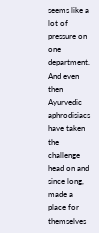seems like a lot of pressure on one department. And even then Ayurvedic aphrodisiacs have taken the challenge head on and since long, made a place for themselves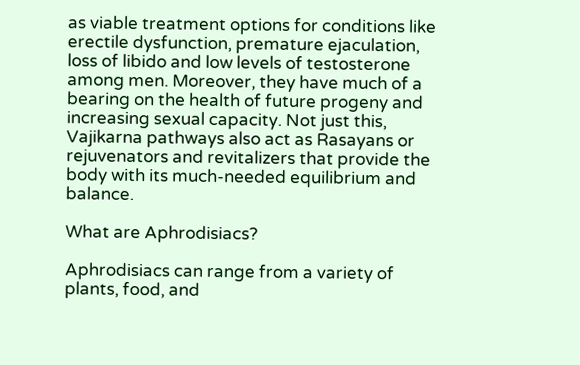as viable treatment options for conditions like erectile dysfunction, premature ejaculation, loss of libido and low levels of testosterone among men. Moreover, they have much of a bearing on the health of future progeny and increasing sexual capacity. Not just this, Vajikarna pathways also act as Rasayans or rejuvenators and revitalizers that provide the body with its much-needed equilibrium and balance.

What are Aphrodisiacs?

Aphrodisiacs can range from a variety of plants, food, and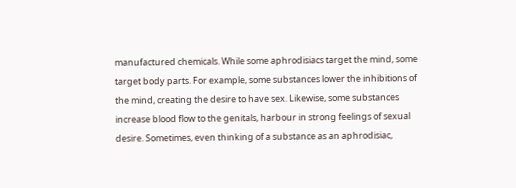manufactured chemicals. While some aphrodisiacs target the mind, some target body parts. For example, some substances lower the inhibitions of the mind, creating the desire to have sex. Likewise, some substances increase blood flow to the genitals, harbour in strong feelings of sexual desire. Sometimes, even thinking of a substance as an aphrodisiac,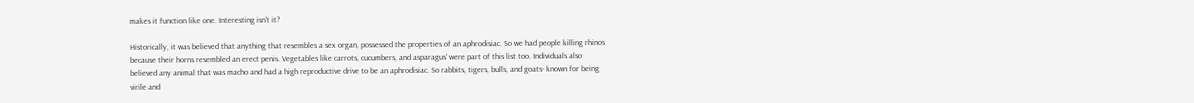makes it function like one. Interesting isn't it?

Historically, it was believed that anything that resembles a sex organ, possessed the properties of an aphrodisiac. So we had people killing rhinos because their horns resembled an erect penis. Vegetables like carrots, cucumbers, and asparagus' were part of this list too. Individuals also believed any animal that was macho and had a high reproductive drive to be an aphrodisiac. So rabbits, tigers, bulls, and goats- known for being virile and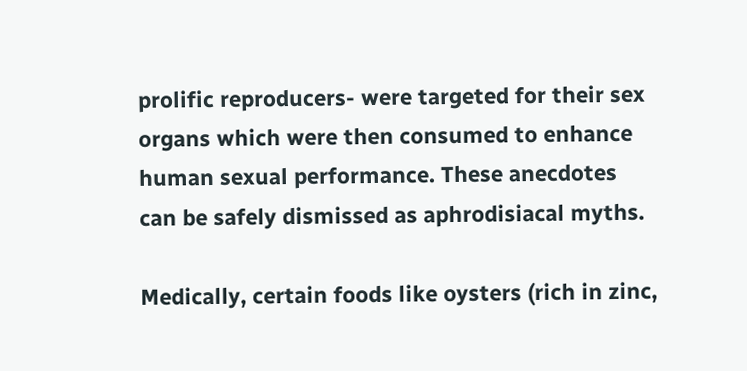prolific reproducers- were targeted for their sex organs which were then consumed to enhance human sexual performance. These anecdotes can be safely dismissed as aphrodisiacal myths.

Medically, certain foods like oysters (rich in zinc,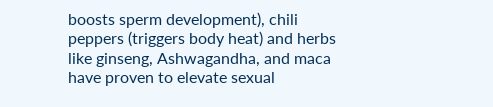boosts sperm development), chili peppers (triggers body heat) and herbs like ginseng, Ashwagandha, and maca have proven to elevate sexual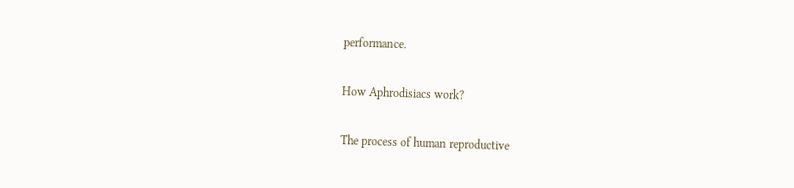performance.

How Aphrodisiacs work?

The process of human reproductive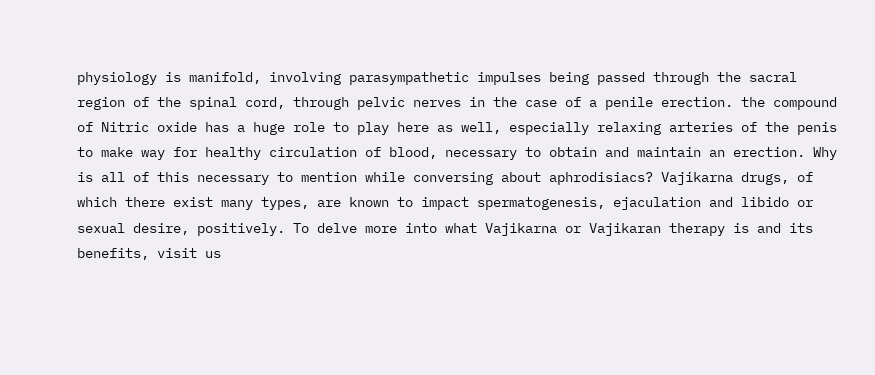physiology is manifold, involving parasympathetic impulses being passed through the sacral region of the spinal cord, through pelvic nerves in the case of a penile erection. the compound of Nitric oxide has a huge role to play here as well, especially relaxing arteries of the penis to make way for healthy circulation of blood, necessary to obtain and maintain an erection. Why is all of this necessary to mention while conversing about aphrodisiacs? Vajikarna drugs, of which there exist many types, are known to impact spermatogenesis, ejaculation and libido or sexual desire, positively. To delve more into what Vajikarna or Vajikaran therapy is and its benefits, visit us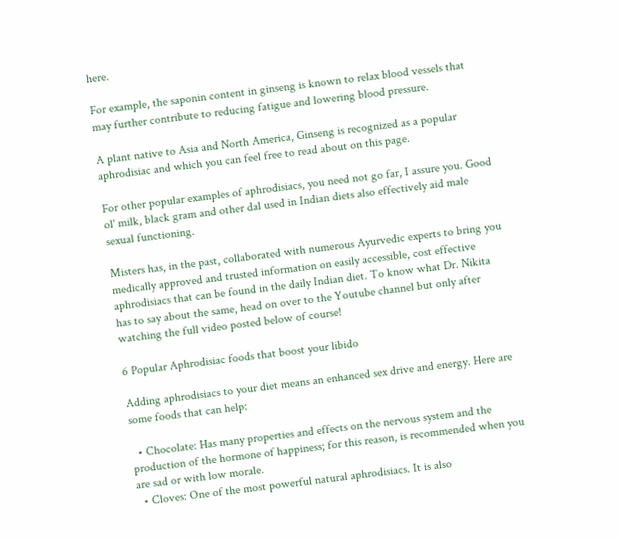here.

For example, the saponin content in ginseng is known to relax blood vessels that may further contribute to reducing fatigue and lowering blood pressure.

A plant native to Asia and North America, Ginseng is recognized as a popular aphrodisiac and which you can feel free to read about on this page.

For other popular examples of aphrodisiacs, you need not go far, I assure you. Good ol' milk, black gram and other dal used in Indian diets also effectively aid male sexual functioning.

Misters has, in the past, collaborated with numerous Ayurvedic experts to bring you medically approved and trusted information on easily accessible, cost effective aphrodisiacs that can be found in the daily Indian diet. To know what Dr. Nikita has to say about the same, head on over to the Youtube channel but only after watching the full video posted below of course!

6 Popular Aphrodisiac foods that boost your libido

Adding aphrodisiacs to your diet means an enhanced sex drive and energy. Here are some foods that can help:

  • Chocolate: Has many properties and effects on the nervous system and the production of the hormone of happiness; for this reason, is recommended when you are sad or with low morale.
  • Cloves: One of the most powerful natural aphrodisiacs. It is also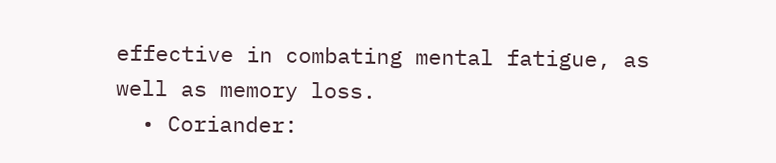effective in combating mental fatigue, as well as memory loss.
  • Coriander: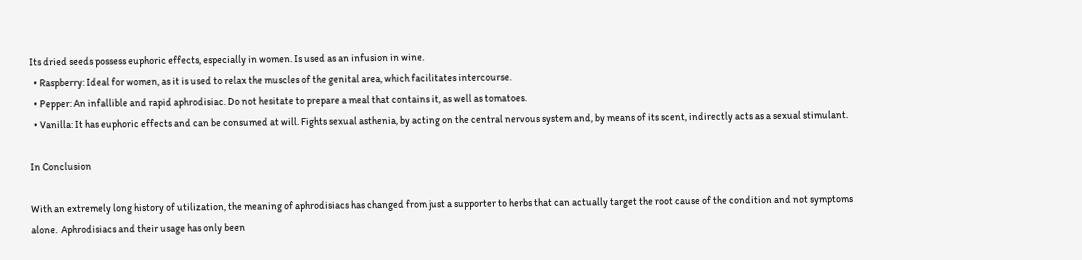Its dried seeds possess euphoric effects, especially in women. Is used as an infusion in wine.
  • Raspberry: Ideal for women, as it is used to relax the muscles of the genital area, which facilitates intercourse.
  • Pepper: An infallible and rapid aphrodisiac. Do not hesitate to prepare a meal that contains it, as well as tomatoes.
  • Vanilla: It has euphoric effects and can be consumed at will. Fights sexual asthenia, by acting on the central nervous system and, by means of its scent, indirectly acts as a sexual stimulant.

In Conclusion

With an extremely long history of utilization, the meaning of aphrodisiacs has changed from just a supporter to herbs that can actually target the root cause of the condition and not symptoms alone.  Aphrodisiacs and their usage has only been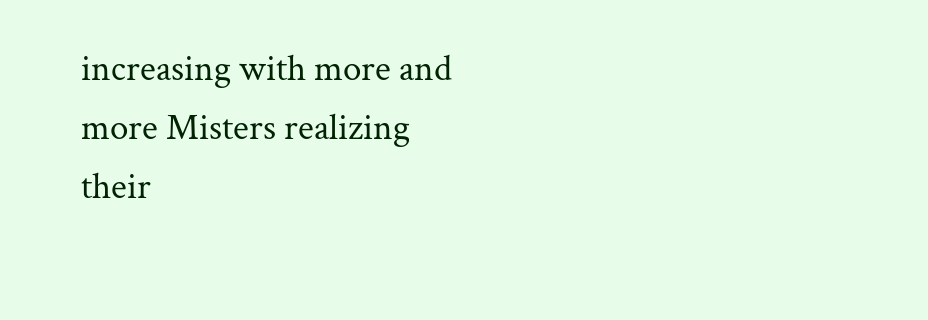increasing with more and more Misters realizing their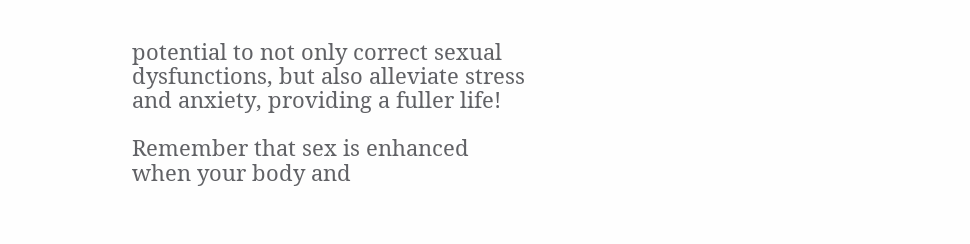potential to not only correct sexual dysfunctions, but also alleviate stress and anxiety, providing a fuller life!

Remember that sex is enhanced when your body and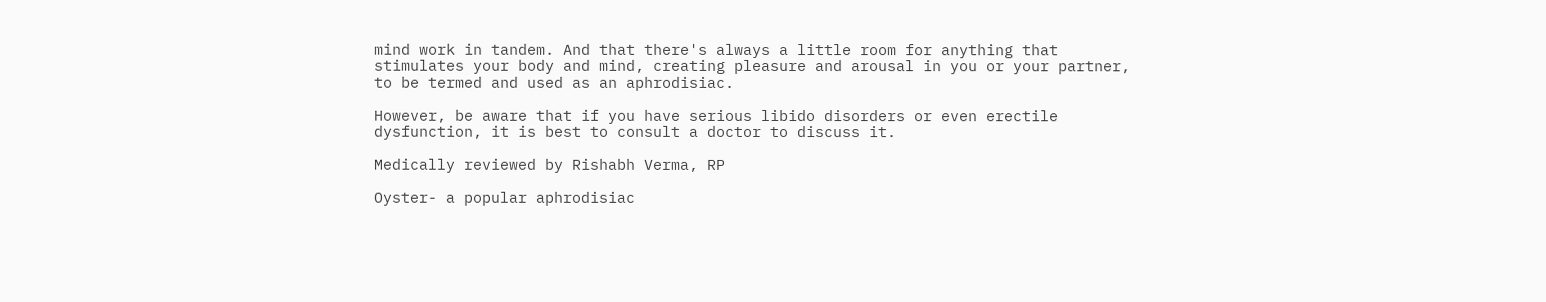mind work in tandem. And that there's always a little room for anything that stimulates your body and mind, creating pleasure and arousal in you or your partner, to be termed and used as an aphrodisiac.

However, be aware that if you have serious libido disorders or even erectile dysfunction, it is best to consult a doctor to discuss it.

Medically reviewed by Rishabh Verma, RP

Oyster- a popular aphrodisiac